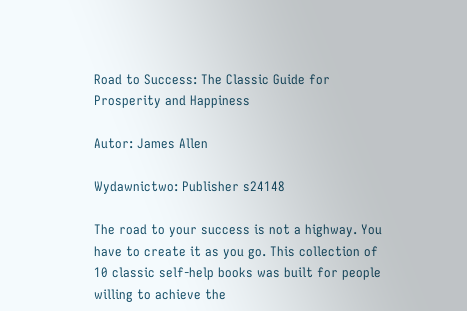Road to Success: The Classic Guide for Prosperity and Happiness

Autor: James Allen

Wydawnictwo: Publisher s24148

The road to your success is not a highway. You have to create it as you go. This collection of 10 classic self-help books was built for people willing to achieve the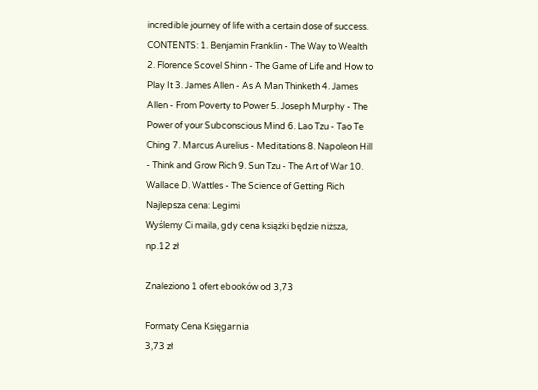incredible journey of life with a certain dose of success. CONTENTS: 1. Benjamin Franklin - The Way to Wealth 2. Florence Scovel Shinn - The Game of Life and How to Play It 3. James Allen - As A Man Thinketh 4. James Allen - From Poverty to Power 5. Joseph Murphy - The Power of your Subconscious Mind 6. Lao Tzu - Tao Te Ching 7. Marcus Aurelius - Meditations 8. Napoleon Hill - Think and Grow Rich 9. Sun Tzu - The Art of War 10. Wallace D. Wattles - The Science of Getting Rich
Najlepsza cena: Legimi
Wyślemy Ci maila, gdy cena książki będzie niższa, np.12 zł

Znaleziono 1 ofert ebooków od 3,73

Formaty Cena Księgarnia
3,73 zł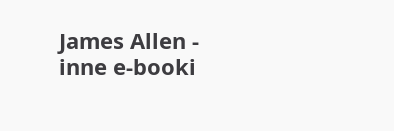James Allen - inne e-booki